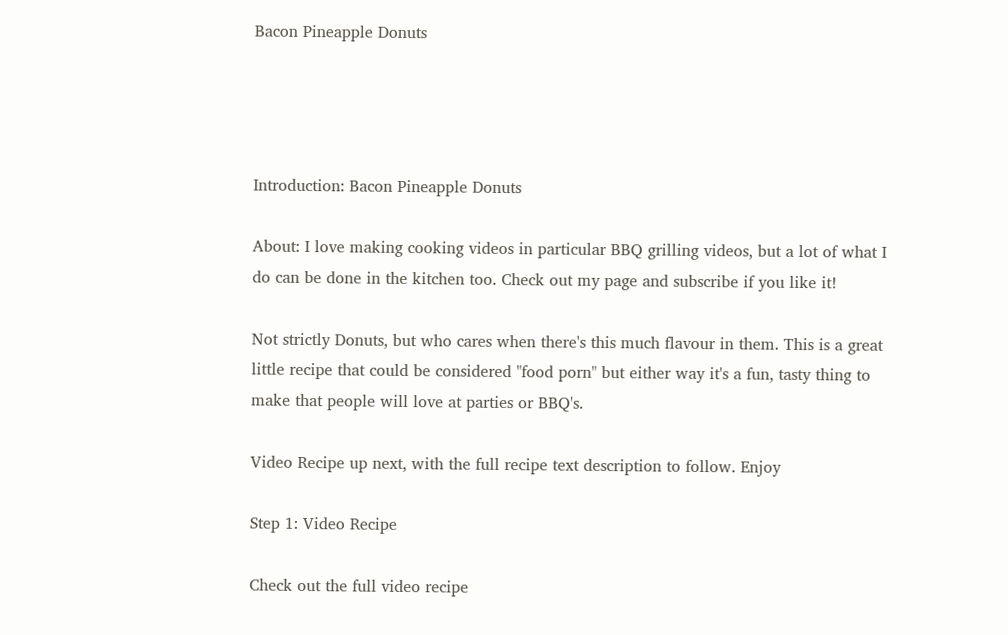Bacon Pineapple Donuts




Introduction: Bacon Pineapple Donuts

About: I love making cooking videos in particular BBQ grilling videos, but a lot of what I do can be done in the kitchen too. Check out my page and subscribe if you like it!

Not strictly Donuts, but who cares when there's this much flavour in them. This is a great little recipe that could be considered "food porn" but either way it's a fun, tasty thing to make that people will love at parties or BBQ's.

Video Recipe up next, with the full recipe text description to follow. Enjoy

Step 1: Video Recipe

Check out the full video recipe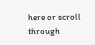here or scroll through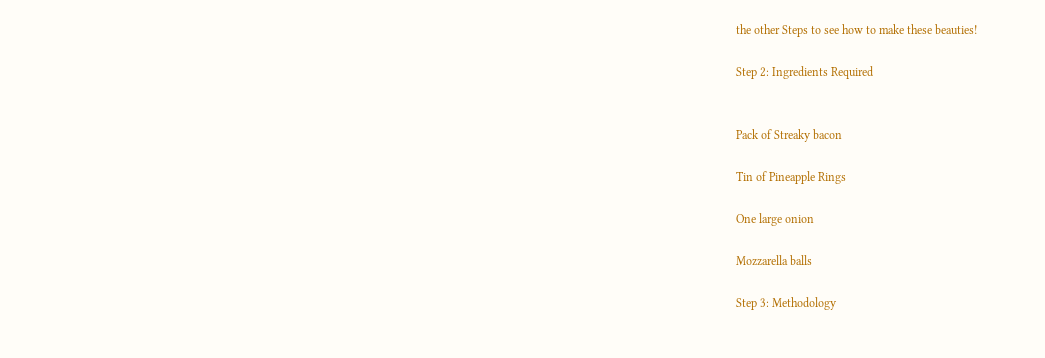the other Steps to see how to make these beauties!

Step 2: Ingredients Required


Pack of Streaky bacon

Tin of Pineapple Rings

One large onion

Mozzarella balls

Step 3: Methodology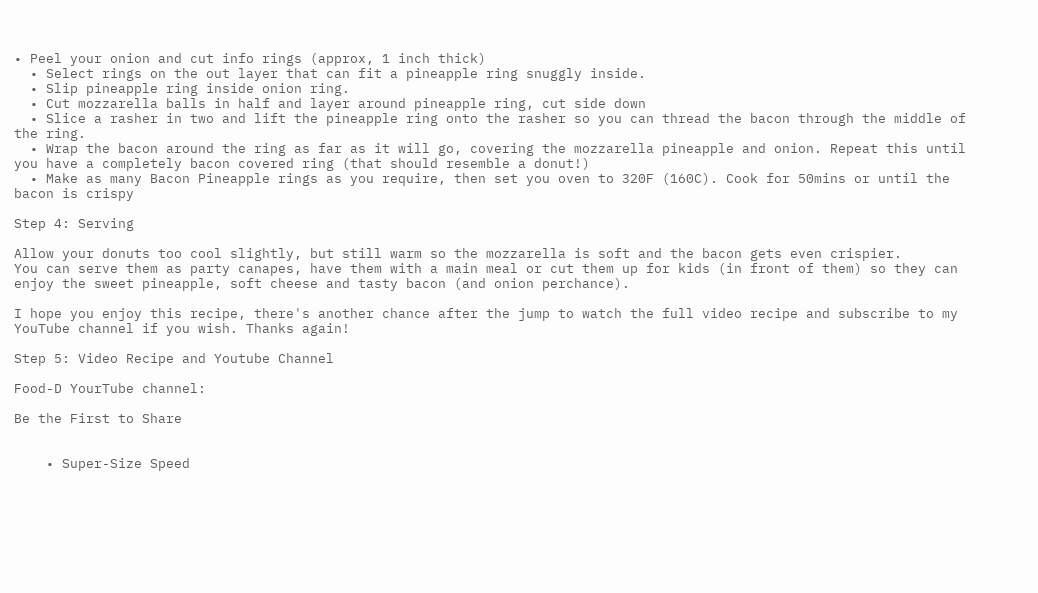• Peel your onion and cut info rings (approx, 1 inch thick)
  • Select rings on the out layer that can fit a pineapple ring snuggly inside.
  • Slip pineapple ring inside onion ring.
  • Cut mozzarella balls in half and layer around pineapple ring, cut side down
  • Slice a rasher in two and lift the pineapple ring onto the rasher so you can thread the bacon through the middle of the ring.
  • Wrap the bacon around the ring as far as it will go, covering the mozzarella pineapple and onion. Repeat this until you have a completely bacon covered ring (that should resemble a donut!)
  • Make as many Bacon Pineapple rings as you require, then set you oven to 320F (160C). Cook for 50mins or until the bacon is crispy

Step 4: Serving

Allow your donuts too cool slightly, but still warm so the mozzarella is soft and the bacon gets even crispier.
You can serve them as party canapes, have them with a main meal or cut them up for kids (in front of them) so they can enjoy the sweet pineapple, soft cheese and tasty bacon (and onion perchance).

I hope you enjoy this recipe, there's another chance after the jump to watch the full video recipe and subscribe to my YouTube channel if you wish. Thanks again!

Step 5: Video Recipe and Youtube Channel

Food-D YourTube channel:

Be the First to Share


    • Super-Size Speed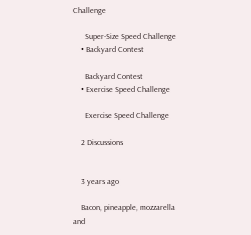Challenge

      Super-Size Speed Challenge
    • Backyard Contest

      Backyard Contest
    • Exercise Speed Challenge

      Exercise Speed Challenge

    2 Discussions


    3 years ago

    Bacon, pineapple, mozzarella and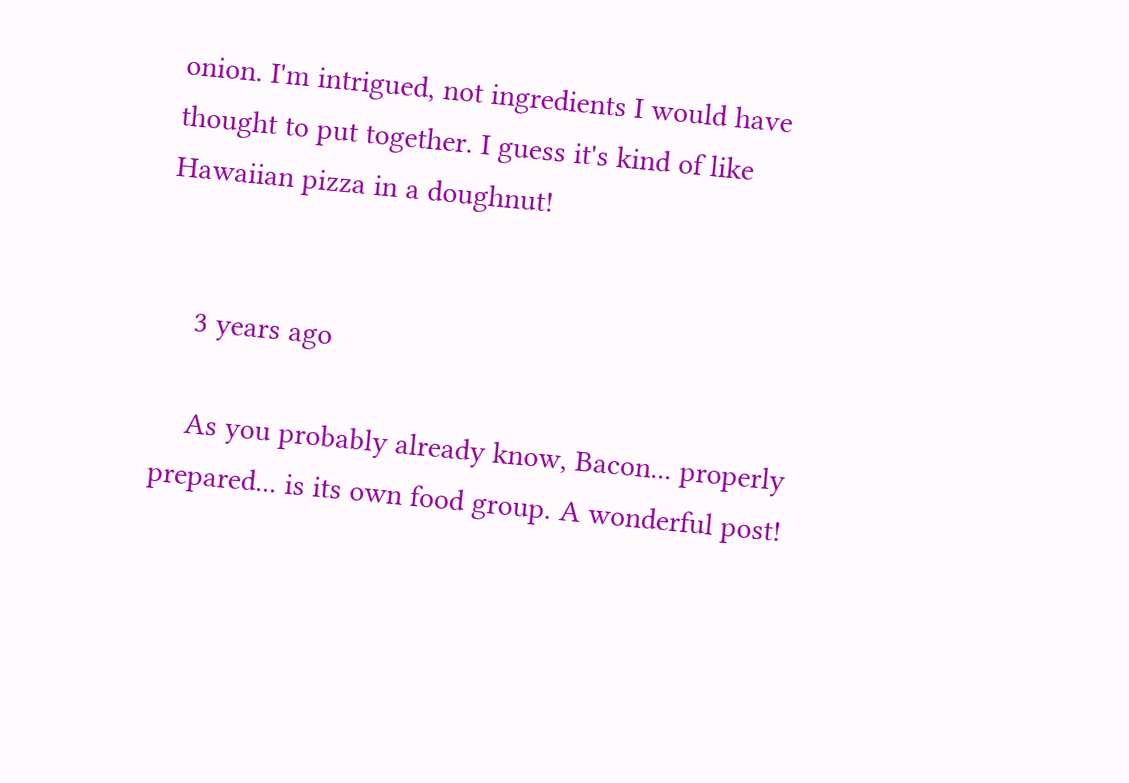onion. I'm intrigued, not ingredients I would have thought to put together. I guess it's kind of like Hawaiian pizza in a doughnut!


    3 years ago

    As you probably already know, Bacon... properly prepared... is its own food group. A wonderful post!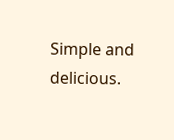Simple and delicious.